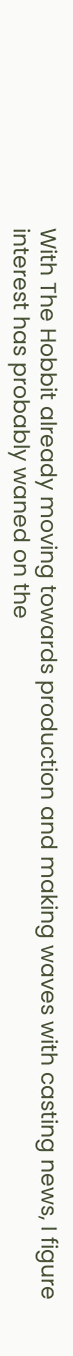With The Hobbit already moving towards production and making waves with casting news, I figure interest has probably waned on the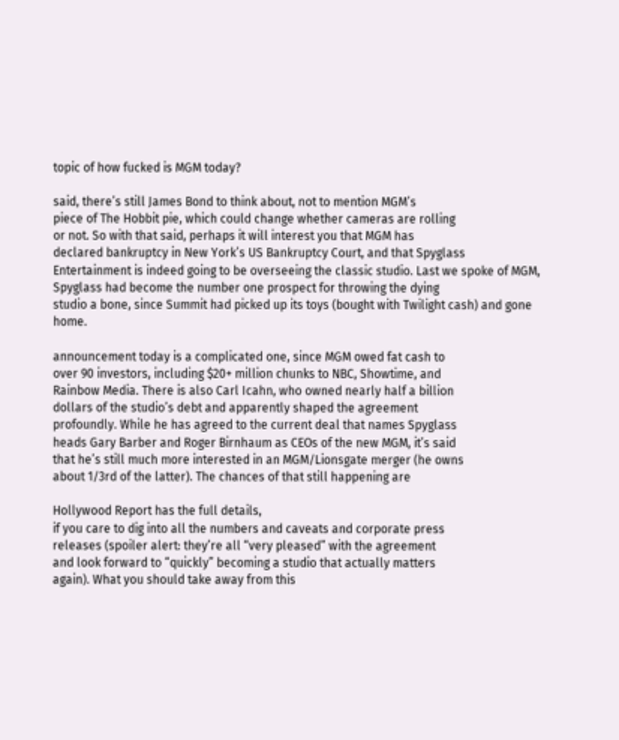topic of how fucked is MGM today?

said, there’s still James Bond to think about, not to mention MGM’s
piece of The Hobbit pie, which could change whether cameras are rolling
or not. So with that said, perhaps it will interest you that MGM has
declared bankruptcy in New York’s US Bankruptcy Court, and that Spyglass
Entertainment is indeed going to be overseeing the classic studio. Last we spoke of MGM,
Spyglass had become the number one prospect for throwing the dying
studio a bone, since Summit had picked up its toys (bought with Twilight cash) and gone home.

announcement today is a complicated one, since MGM owed fat cash to
over 90 investors, including $20+ million chunks to NBC, Showtime, and
Rainbow Media. There is also Carl Icahn, who owned nearly half a billion
dollars of the studio’s debt and apparently shaped the agreement
profoundly. While he has agreed to the current deal that names Spyglass
heads Gary Barber and Roger Birnhaum as CEOs of the new MGM, it’s said
that he’s still much more interested in an MGM/Lionsgate merger (he owns
about 1/3rd of the latter). The chances of that still happening are

Hollywood Report has the full details,
if you care to dig into all the numbers and caveats and corporate press
releases (spoiler alert: they’re all “very pleased” with the agreement
and look forward to “quickly” becoming a studio that actually matters
again). What you should take away from this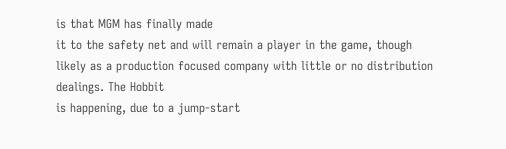is that MGM has finally made
it to the safety net and will remain a player in the game, though
likely as a production focused company with little or no distribution
dealings. The Hobbit
is happening, due to a jump-start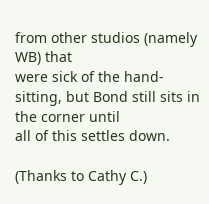from other studios (namely WB) that
were sick of the hand-sitting, but Bond still sits in the corner until
all of this settles down.

(Thanks to Cathy C.)